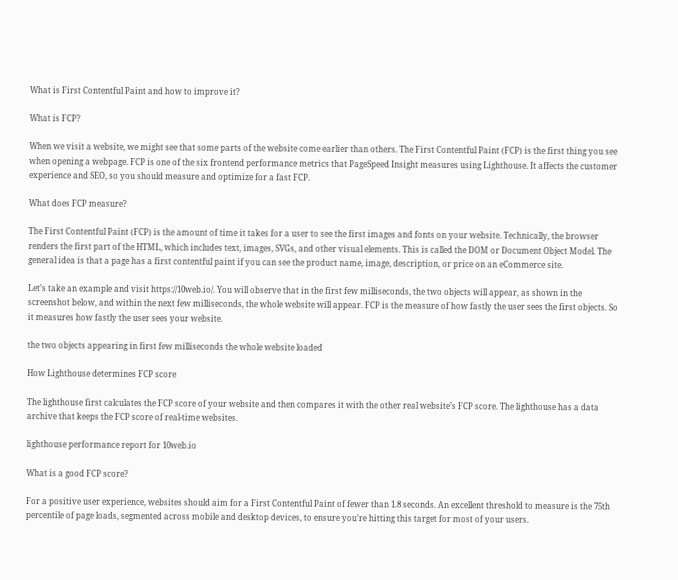What is First Contentful Paint and how to improve it?

What is FCP?

When we visit a website, we might see that some parts of the website come earlier than others. The First Contentful Paint (FCP) is the first thing you see when opening a webpage. FCP is one of the six frontend performance metrics that PageSpeed Insight measures using Lighthouse. It affects the customer experience and SEO, so you should measure and optimize for a fast FCP.

What does FCP measure?

The First Contentful Paint (FCP) is the amount of time it takes for a user to see the first images and fonts on your website. Technically, the browser renders the first part of the HTML, which includes text, images, SVGs, and other visual elements. This is called the DOM or Document Object Model. The general idea is that a page has a first contentful paint if you can see the product name, image, description, or price on an eCommerce site.

Let’s take an example and visit https://10web.io/. You will observe that in the first few milliseconds, the two objects will appear, as shown in the screenshot below, and within the next few milliseconds, the whole website will appear. FCP is the measure of how fastly the user sees the first objects. So it measures how fastly the user sees your website.

the two objects appearing in first few milliseconds the whole website loaded

How Lighthouse determines FCP score

The lighthouse first calculates the FCP score of your website and then compares it with the other real website’s FCP score. The lighthouse has a data archive that keeps the FCP score of real-time websites.

lighthouse performance report for 10web.io

What is a good FCP score?

For a positive user experience, websites should aim for a First Contentful Paint of fewer than 1.8 seconds. An excellent threshold to measure is the 75th percentile of page loads, segmented across mobile and desktop devices, to ensure you’re hitting this target for most of your users.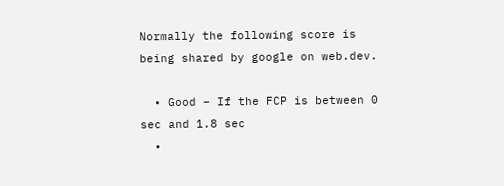Normally the following score is being shared by google on web.dev.

  • Good – If the FCP is between 0 sec and 1.8 sec
  •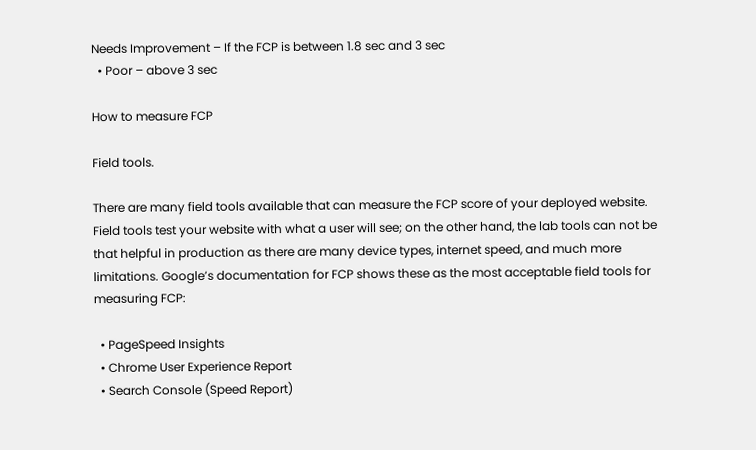Needs Improvement – If the FCP is between 1.8 sec and 3 sec
  • Poor – above 3 sec

How to measure FCP

Field tools.

There are many field tools available that can measure the FCP score of your deployed website. Field tools test your website with what a user will see; on the other hand, the lab tools can not be that helpful in production as there are many device types, internet speed, and much more limitations. Google’s documentation for FCP shows these as the most acceptable field tools for measuring FCP:

  • PageSpeed Insights
  • Chrome User Experience Report
  • Search Console (Speed Report)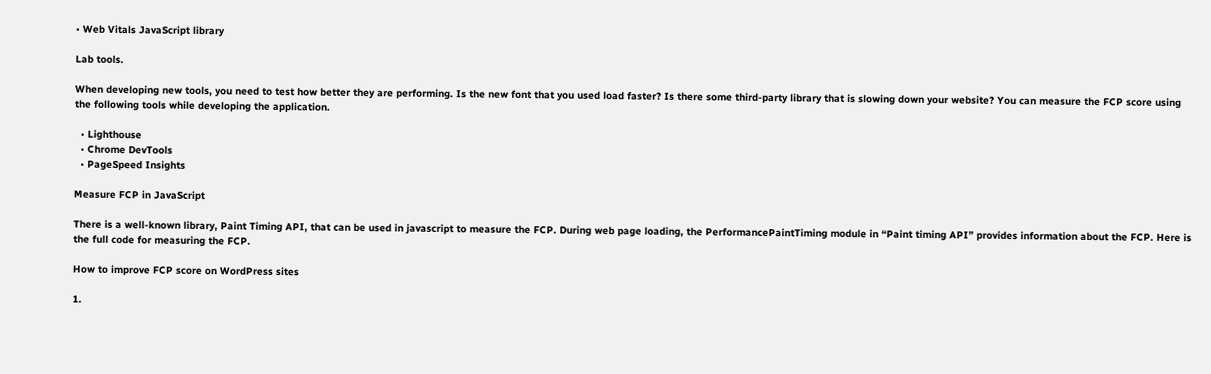• Web Vitals JavaScript library

Lab tools.

When developing new tools, you need to test how better they are performing. Is the new font that you used load faster? Is there some third-party library that is slowing down your website? You can measure the FCP score using the following tools while developing the application.

  • Lighthouse
  • Chrome DevTools
  • PageSpeed Insights

Measure FCP in JavaScript

There is a well-known library, Paint Timing API, that can be used in javascript to measure the FCP. During web page loading, the PerformancePaintTiming module in “Paint timing API” provides information about the FCP. Here is the full code for measuring the FCP.

How to improve FCP score on WordPress sites

1.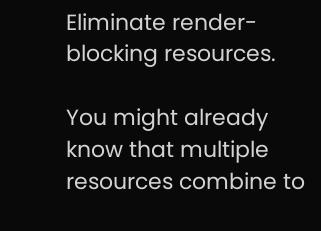Eliminate render-blocking resources.

You might already know that multiple resources combine to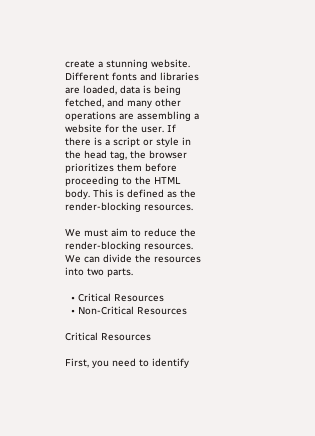create a stunning website. Different fonts and libraries are loaded, data is being fetched, and many other operations are assembling a website for the user. If there is a script or style in the head tag, the browser prioritizes them before proceeding to the HTML body. This is defined as the render-blocking resources.

We must aim to reduce the render-blocking resources. We can divide the resources into two parts.

  • Critical Resources
  • Non-Critical Resources

Critical Resources

First, you need to identify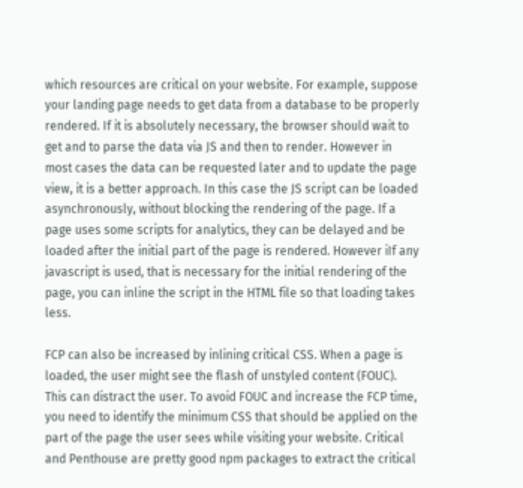which resources are critical on your website. For example, suppose your landing page needs to get data from a database to be properly rendered. If it is absolutely necessary, the browser should wait to get and to parse the data via JS and then to render. However in most cases the data can be requested later and to update the page view, it is a better approach. In this case the JS script can be loaded asynchronously, without blocking the rendering of the page. If a page uses some scripts for analytics, they can be delayed and be loaded after the initial part of the page is rendered. However iIf any javascript is used, that is necessary for the initial rendering of the page, you can inline the script in the HTML file so that loading takes less.

FCP can also be increased by inlining critical CSS. When a page is loaded, the user might see the flash of unstyled content (FOUC). This can distract the user. To avoid FOUC and increase the FCP time, you need to identify the minimum CSS that should be applied on the part of the page the user sees while visiting your website. Critical and Penthouse are pretty good npm packages to extract the critical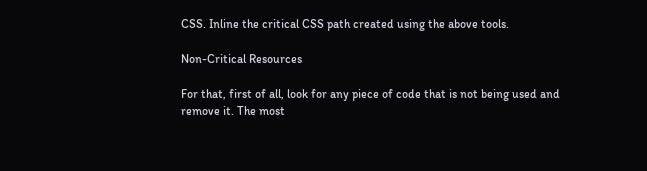CSS. Inline the critical CSS path created using the above tools.

Non-Critical Resources

For that, first of all, look for any piece of code that is not being used and remove it. The most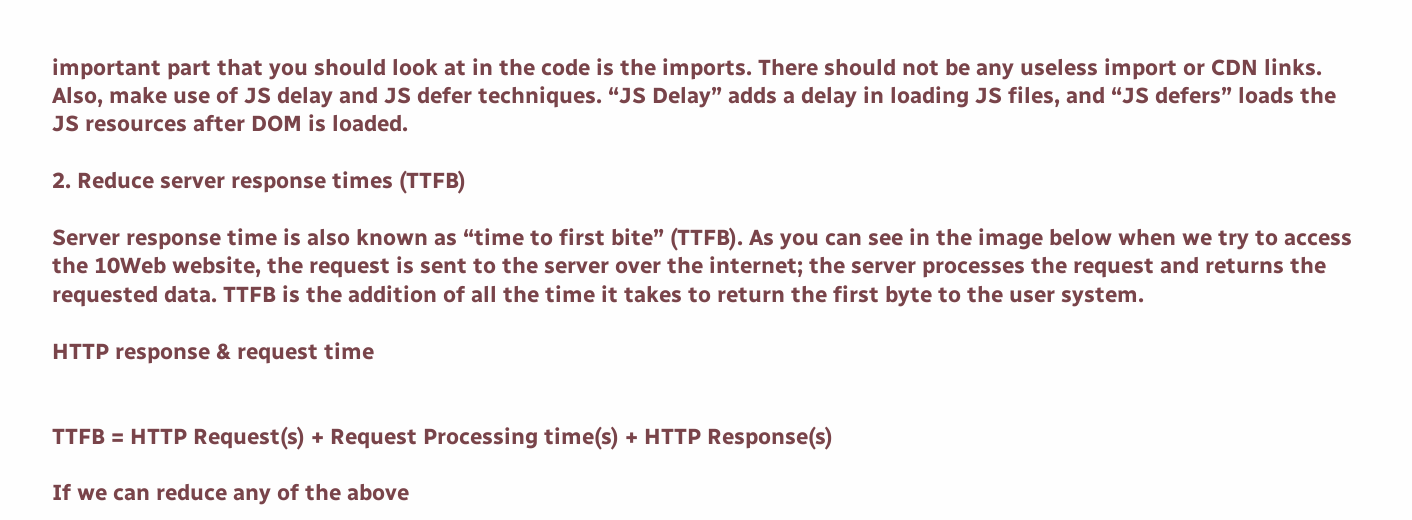important part that you should look at in the code is the imports. There should not be any useless import or CDN links. Also, make use of JS delay and JS defer techniques. “JS Delay” adds a delay in loading JS files, and “JS defers” loads the JS resources after DOM is loaded.

2. Reduce server response times (TTFB)

Server response time is also known as “time to first bite” (TTFB). As you can see in the image below when we try to access the 10Web website, the request is sent to the server over the internet; the server processes the request and returns the requested data. TTFB is the addition of all the time it takes to return the first byte to the user system.

HTTP response & request time


TTFB = HTTP Request(s) + Request Processing time(s) + HTTP Response(s)

If we can reduce any of the above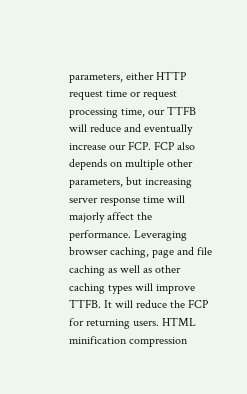parameters, either HTTP request time or request processing time, our TTFB will reduce and eventually increase our FCP. FCP also depends on multiple other parameters, but increasing server response time will majorly affect the performance. Leveraging browser caching, page and file caching as well as other caching types will improve TTFB. It will reduce the FCP for returning users. HTML minification compression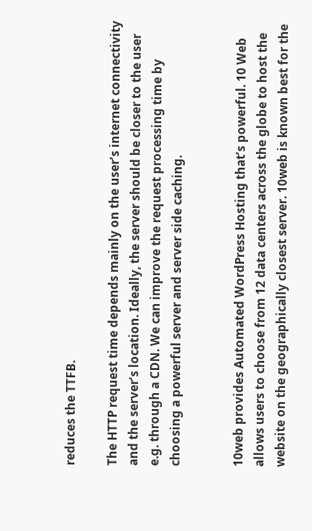reduces the TTFB.

The HTTP request time depends mainly on the user’s internet connectivity and the server’s location. Ideally, the server should be closer to the user e.g. through a CDN. We can improve the request processing time by choosing a powerful server and server side caching.


10web provides Automated WordPress Hosting that’s powerful. 10 Web allows users to choose from 12 data centers across the globe to host the website on the geographically closest server. 10web is known best for the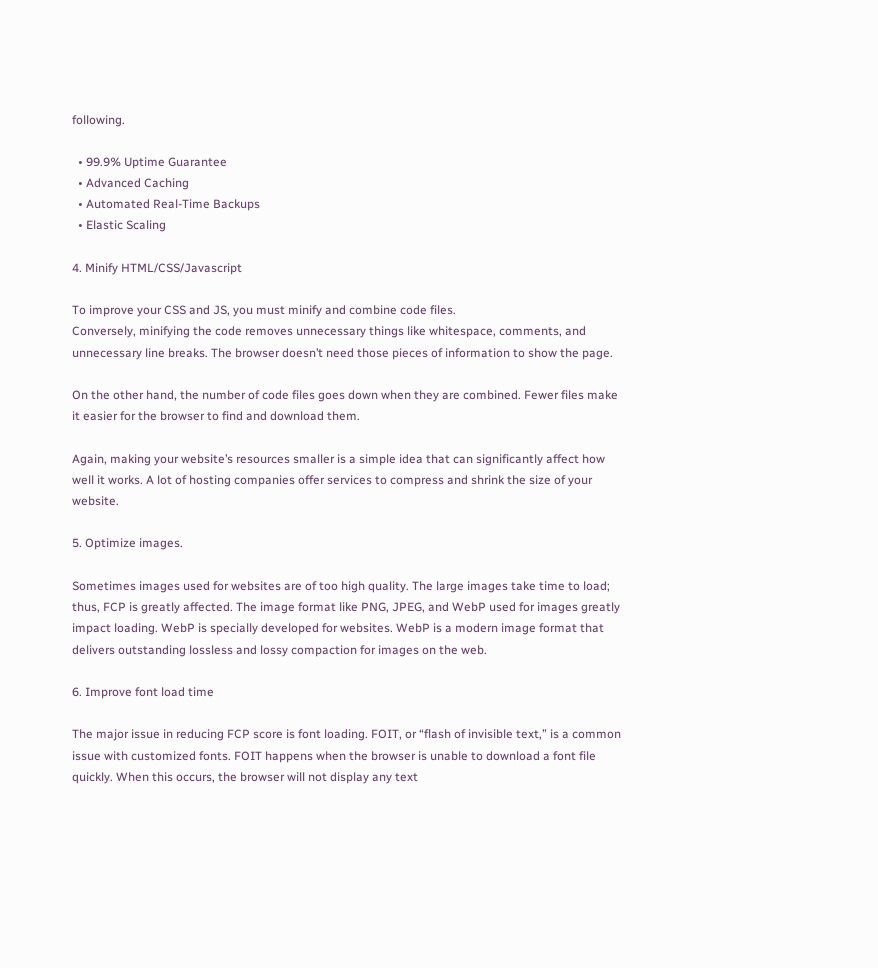following.

  • 99.9% Uptime Guarantee
  • Advanced Caching
  • Automated Real-Time Backups
  • Elastic Scaling

4. Minify HTML/CSS/Javascript

To improve your CSS and JS, you must minify and combine code files.
Conversely, minifying the code removes unnecessary things like whitespace, comments, and unnecessary line breaks. The browser doesn’t need those pieces of information to show the page.

On the other hand, the number of code files goes down when they are combined. Fewer files make it easier for the browser to find and download them.

Again, making your website’s resources smaller is a simple idea that can significantly affect how well it works. A lot of hosting companies offer services to compress and shrink the size of your website.

5. Optimize images.

Sometimes images used for websites are of too high quality. The large images take time to load; thus, FCP is greatly affected. The image format like PNG, JPEG, and WebP used for images greatly impact loading. WebP is specially developed for websites. WebP is a modern image format that delivers outstanding lossless and lossy compaction for images on the web.

6. Improve font load time

The major issue in reducing FCP score is font loading. FOIT, or “flash of invisible text,” is a common issue with customized fonts. FOIT happens when the browser is unable to download a font file quickly. When this occurs, the browser will not display any text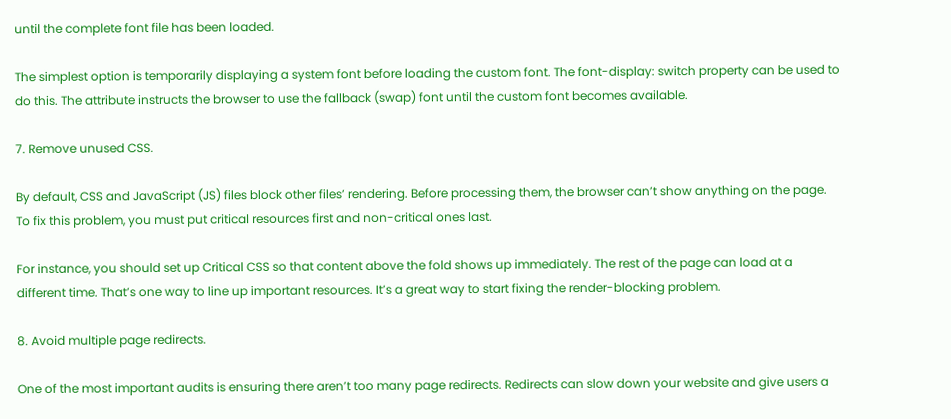until the complete font file has been loaded.

The simplest option is temporarily displaying a system font before loading the custom font. The font-display: switch property can be used to do this. The attribute instructs the browser to use the fallback (swap) font until the custom font becomes available.

7. Remove unused CSS.

By default, CSS and JavaScript (JS) files block other files’ rendering. Before processing them, the browser can’t show anything on the page. To fix this problem, you must put critical resources first and non-critical ones last.

For instance, you should set up Critical CSS so that content above the fold shows up immediately. The rest of the page can load at a different time. That’s one way to line up important resources. It’s a great way to start fixing the render-blocking problem.

8. Avoid multiple page redirects.

One of the most important audits is ensuring there aren’t too many page redirects. Redirects can slow down your website and give users a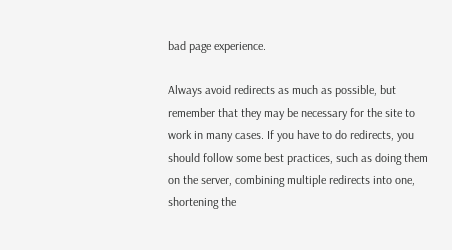bad page experience.

Always avoid redirects as much as possible, but remember that they may be necessary for the site to work in many cases. If you have to do redirects, you should follow some best practices, such as doing them on the server, combining multiple redirects into one, shortening the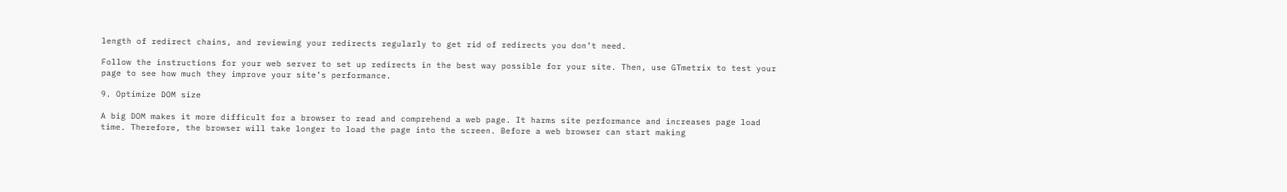length of redirect chains, and reviewing your redirects regularly to get rid of redirects you don’t need.

Follow the instructions for your web server to set up redirects in the best way possible for your site. Then, use GTmetrix to test your page to see how much they improve your site’s performance.

9. Optimize DOM size

A big DOM makes it more difficult for a browser to read and comprehend a web page. It harms site performance and increases page load time. Therefore, the browser will take longer to load the page into the screen. Before a web browser can start making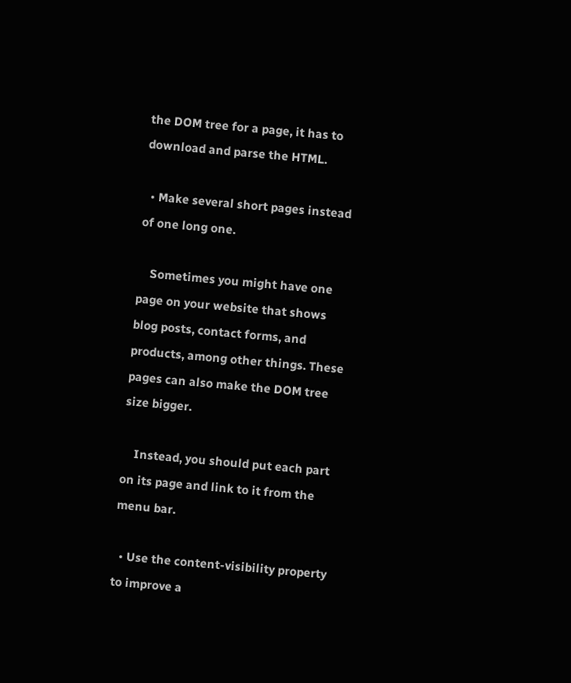the DOM tree for a page, it has to download and parse the HTML.

  • Make several short pages instead of one long one.

    Sometimes you might have one page on your website that shows blog posts, contact forms, and products, among other things. These pages can also make the DOM tree size bigger.

    Instead, you should put each part on its page and link to it from the menu bar.

  • Use the content-visibility property to improve a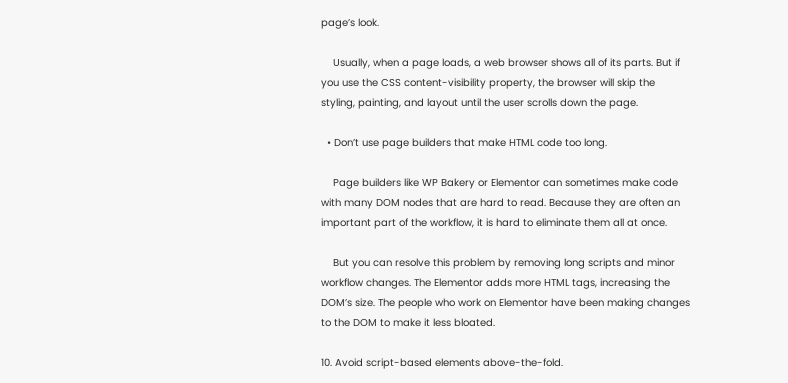page’s look.

    Usually, when a page loads, a web browser shows all of its parts. But if you use the CSS content-visibility property, the browser will skip the styling, painting, and layout until the user scrolls down the page.

  • Don’t use page builders that make HTML code too long.

    Page builders like WP Bakery or Elementor can sometimes make code with many DOM nodes that are hard to read. Because they are often an important part of the workflow, it is hard to eliminate them all at once.

    But you can resolve this problem by removing long scripts and minor workflow changes. The Elementor adds more HTML tags, increasing the DOM’s size. The people who work on Elementor have been making changes to the DOM to make it less bloated.

10. Avoid script-based elements above-the-fold.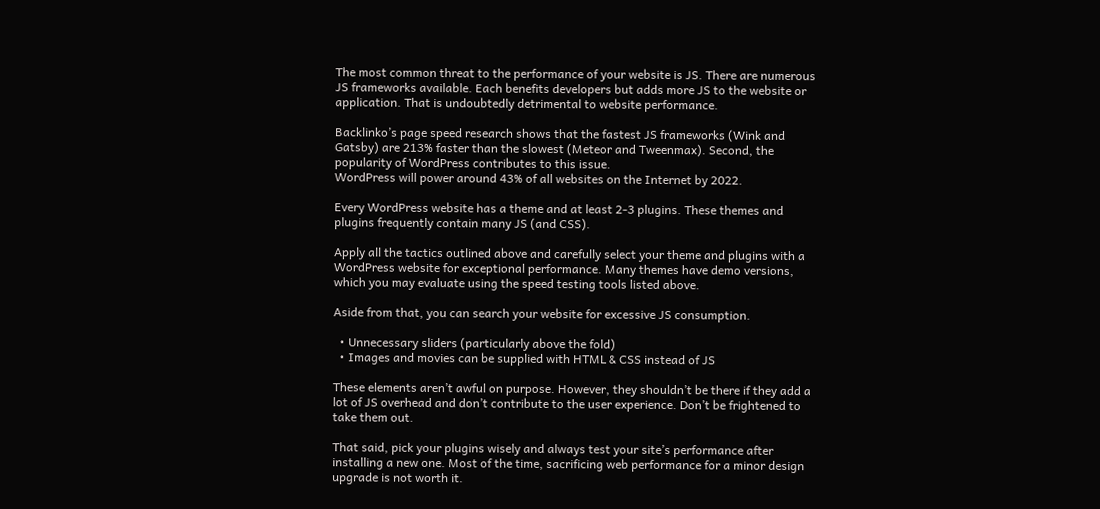The most common threat to the performance of your website is JS. There are numerous JS frameworks available. Each benefits developers but adds more JS to the website or application. That is undoubtedly detrimental to website performance.

Backlinko’s page speed research shows that the fastest JS frameworks (Wink and Gatsby) are 213% faster than the slowest (Meteor and Tweenmax). Second, the popularity of WordPress contributes to this issue.
WordPress will power around 43% of all websites on the Internet by 2022.

Every WordPress website has a theme and at least 2-3 plugins. These themes and plugins frequently contain many JS (and CSS).

Apply all the tactics outlined above and carefully select your theme and plugins with a WordPress website for exceptional performance. Many themes have demo versions, which you may evaluate using the speed testing tools listed above.

Aside from that, you can search your website for excessive JS consumption.

  • Unnecessary sliders (particularly above the fold)
  • Images and movies can be supplied with HTML & CSS instead of JS

These elements aren’t awful on purpose. However, they shouldn’t be there if they add a lot of JS overhead and don’t contribute to the user experience. Don’t be frightened to take them out.

That said, pick your plugins wisely and always test your site’s performance after installing a new one. Most of the time, sacrificing web performance for a minor design upgrade is not worth it.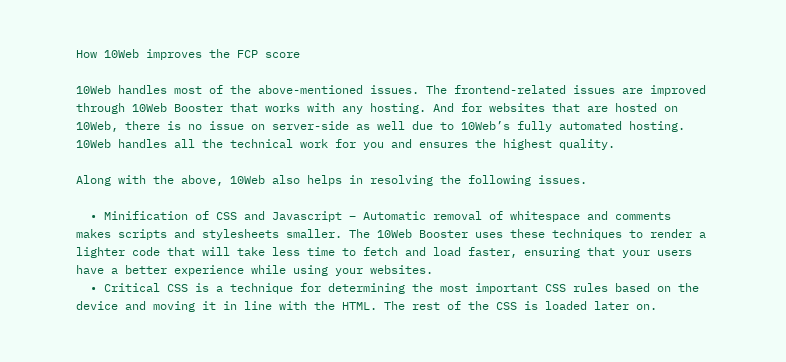How 10Web improves the FCP score

10Web handles most of the above-mentioned issues. The frontend-related issues are improved through 10Web Booster that works with any hosting. And for websites that are hosted on 10Web, there is no issue on server-side as well due to 10Web’s fully automated hosting. 10Web handles all the technical work for you and ensures the highest quality.

Along with the above, 10Web also helps in resolving the following issues.

  • Minification of CSS and Javascript – Automatic removal of whitespace and comments makes scripts and stylesheets smaller. The 10Web Booster uses these techniques to render a lighter code that will take less time to fetch and load faster, ensuring that your users have a better experience while using your websites.
  • Critical CSS is a technique for determining the most important CSS rules based on the device and moving it in line with the HTML. The rest of the CSS is loaded later on.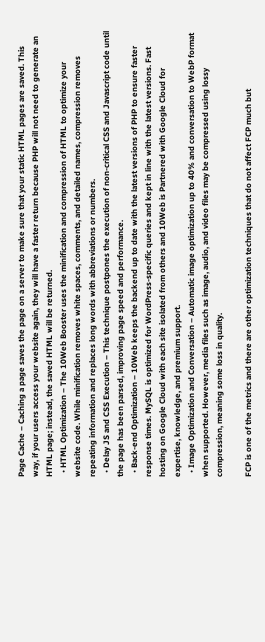Page Cache – Caching a page saves the page on a server to make sure that your static HTML pages are saved. This way, if your users access your website again, they will have a faster return because PHP will not need to generate an HTML page; instead, the saved HTML will be returned.
  • HTML Optimization – The 10Web Booster uses the minification and compression of HTML to optimize your website code. While minification removes white spaces, comments, and detailed names, compression removes repeating information and replaces long words with abbreviations or numbers.
  • Delay JS and CSS Execution – This technique postpones the execution of non-critical CSS and Javascript code until the page has been parsed, improving page speed and performance.
  • Back-end Optimization – 10Web keeps the backend up to date with the latest versions of PHP to ensure faster response times. MySQL is optimized for WordPress-specific queries and kept in line with the latest versions. Fast hosting on Google Cloud with each site isolated from others and 10Web is Partnered with Google Cloud for expertise, knowledge, and premium support.
  • Image Optimization and Conversation – Automatic image optimization up to 40% and conversation to WebP format when supported. However, media files such as image, audio, and video files may be compressed using lossy compression, meaning some loss in quality.

FCP is one of the metrics and there are other optimization techniques that do not affect FCP much but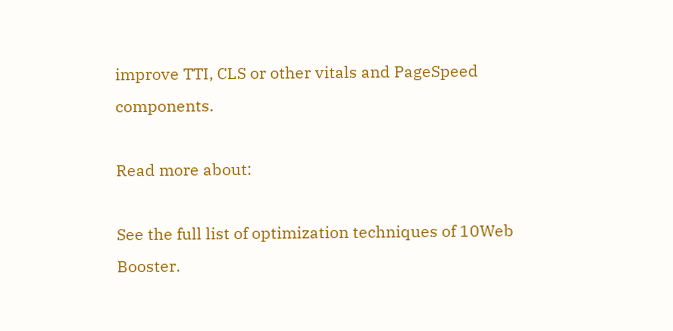improve TTI, CLS or other vitals and PageSpeed components.

Read more about:

See the full list of optimization techniques of 10Web Booster.